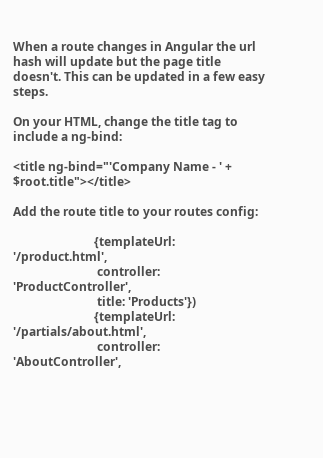When a route changes in Angular the url hash will update but the page title doesn't. This can be updated in a few easy steps.

On your HTML, change the title tag to include a ng-bind:

<title ng-bind="'Company Name - ' + $root.title"></title>

Add the route title to your routes config:

                           {templateUrl: '/product.html',
                            controller: 'ProductController',
                            title: 'Products'})
                           {templateUrl: '/partials/about.html',
                            controller: 'AboutController',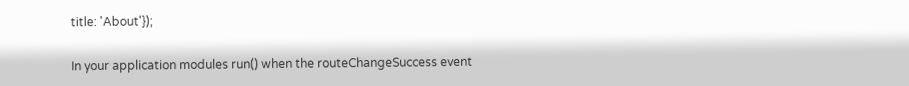title: 'About'});

In your application modules run() when the routeChangeSuccess event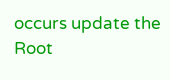occurs update the Root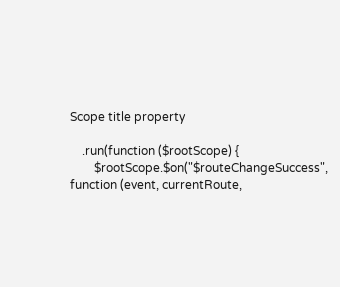Scope title property

    .run(function ($rootScope) {
        $rootScope.$on("$routeChangeSuccess", function (event, currentRoute,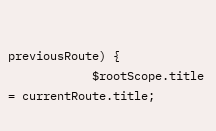previousRoute) {
            $rootScope.title = currentRoute.title;